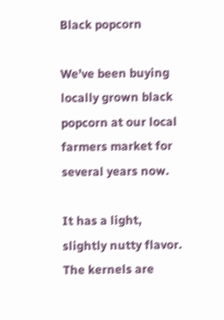Black popcorn

We’ve been buying locally grown black popcorn at our local farmers market for several years now.

It has a light, slightly nutty flavor. The kernels are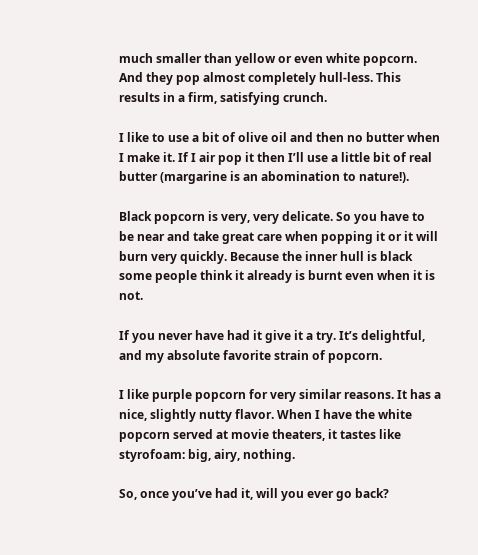much smaller than yellow or even white popcorn. And they pop almost completely hull-less. This results in a firm, satisfying crunch.

I like to use a bit of olive oil and then no butter when I make it. If I air pop it then I’ll use a little bit of real butter (margarine is an abomination to nature!).

Black popcorn is very, very delicate. So you have to be near and take great care when popping it or it will burn very quickly. Because the inner hull is black some people think it already is burnt even when it is not.

If you never have had it give it a try. It’s delightful, and my absolute favorite strain of popcorn.

I like purple popcorn for very similar reasons. It has a nice, slightly nutty flavor. When I have the white popcorn served at movie theaters, it tastes like styrofoam: big, airy, nothing.

So, once you’ve had it, will you ever go back?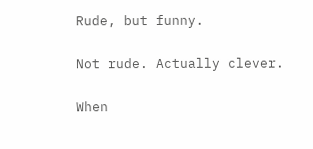Rude, but funny.

Not rude. Actually clever.

When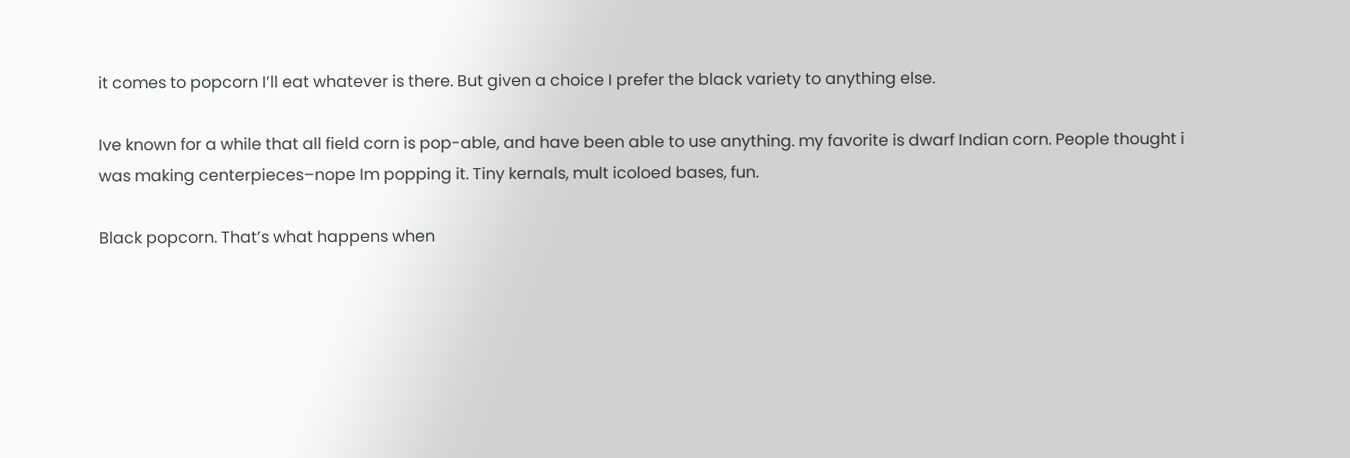it comes to popcorn I’ll eat whatever is there. But given a choice I prefer the black variety to anything else.

Ive known for a while that all field corn is pop-able, and have been able to use anything. my favorite is dwarf Indian corn. People thought i was making centerpieces–nope Im popping it. Tiny kernals, mult icoloed bases, fun.

Black popcorn. That’s what happens when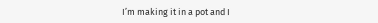I’m making it in a pot and I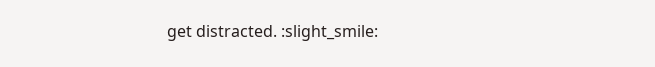get distracted. :slight_smile: